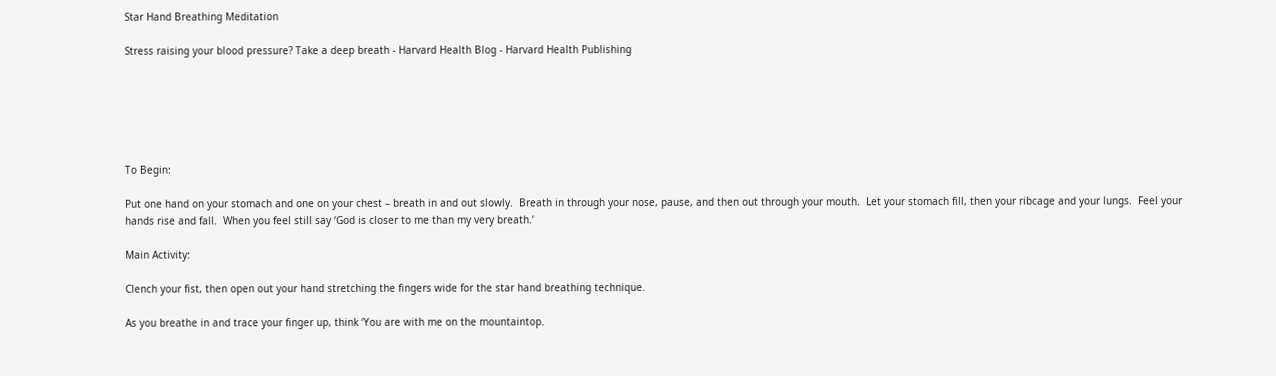Star Hand Breathing Meditation

Stress raising your blood pressure? Take a deep breath - Harvard Health Blog - Harvard Health Publishing






To Begin:

Put one hand on your stomach and one on your chest – breath in and out slowly.  Breath in through your nose, pause, and then out through your mouth.  Let your stomach fill, then your ribcage and your lungs.  Feel your hands rise and fall.  When you feel still say ‘God is closer to me than my very breath.’

Main Activity:

Clench your fist, then open out your hand stretching the fingers wide for the star hand breathing technique.

As you breathe in and trace your finger up, think ‘You are with me on the mountaintop.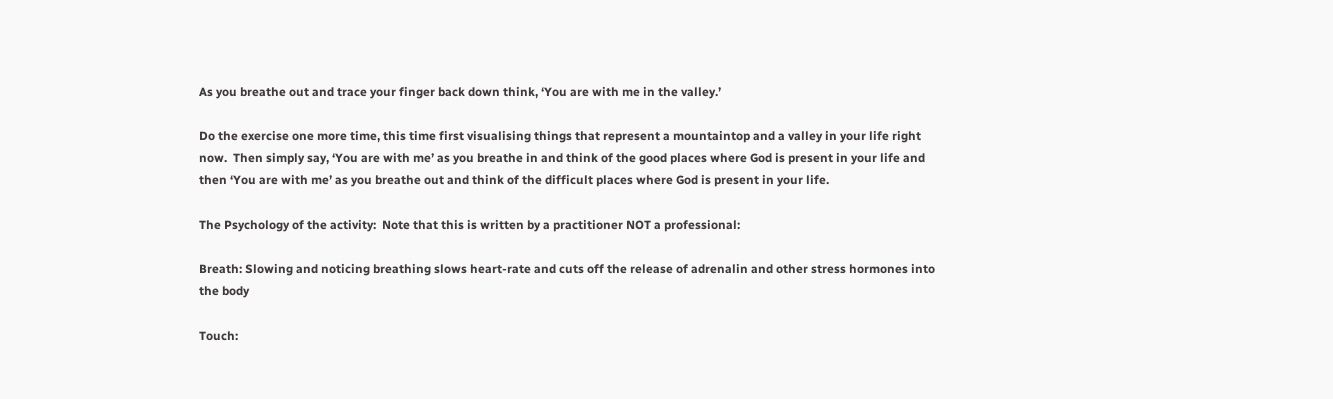As you breathe out and trace your finger back down think, ‘You are with me in the valley.’

Do the exercise one more time, this time first visualising things that represent a mountaintop and a valley in your life right now.  Then simply say, ‘You are with me’ as you breathe in and think of the good places where God is present in your life and then ‘You are with me’ as you breathe out and think of the difficult places where God is present in your life.

The Psychology of the activity:  Note that this is written by a practitioner NOT a professional:

Breath: Slowing and noticing breathing slows heart-rate and cuts off the release of adrenalin and other stress hormones into the body

Touch: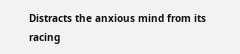Distracts the anxious mind from its racing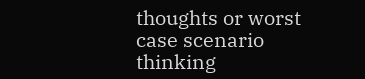thoughts or worst case scenario thinking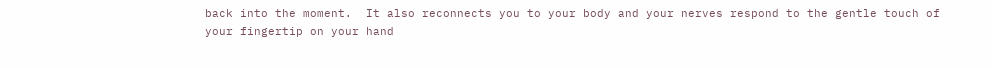back into the moment.  It also reconnects you to your body and your nerves respond to the gentle touch of your fingertip on your hand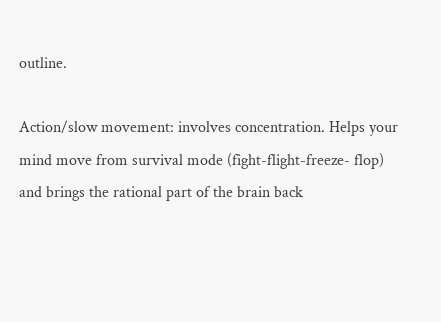outline.

Action/slow movement: involves concentration. Helps your mind move from survival mode (fight-flight-freeze- flop) and brings the rational part of the brain back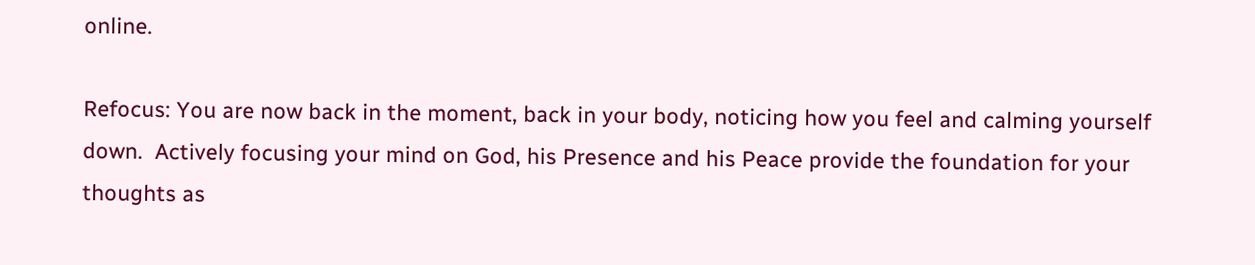online.

Refocus: You are now back in the moment, back in your body, noticing how you feel and calming yourself down.  Actively focusing your mind on God, his Presence and his Peace provide the foundation for your thoughts as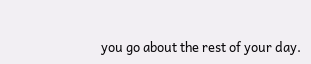you go about the rest of your day.